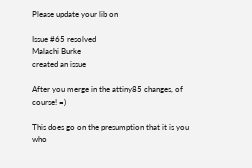Please update your lib on

Issue #65 resolved
Malachi Burke
created an issue

After you merge in the attiny85 changes, of course! =)

This does go on the presumption that it is you who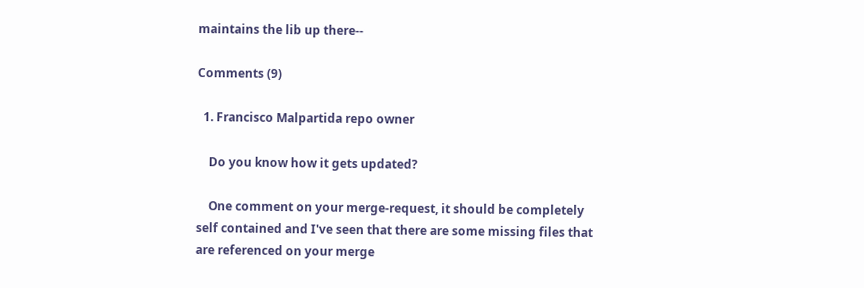maintains the lib up there--

Comments (9)

  1. Francisco Malpartida repo owner

    Do you know how it gets updated?

    One comment on your merge-request, it should be completely self contained and I've seen that there are some missing files that are referenced on your merge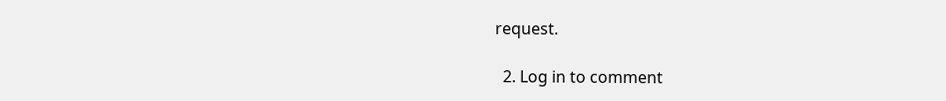request.

  2. Log in to comment